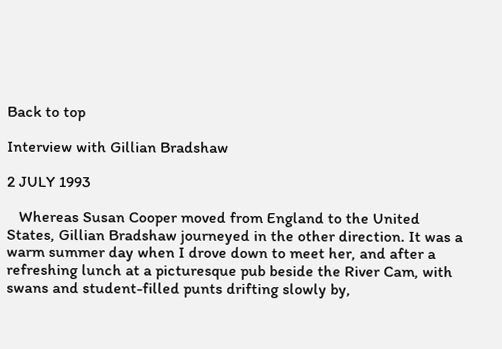Back to top

Interview with Gillian Bradshaw

2 JULY 1993

   Whereas Susan Cooper moved from England to the United States, Gillian Bradshaw journeyed in the other direction. It was a warm summer day when I drove down to meet her, and after a refreshing lunch at a picturesque pub beside the River Cam, with swans and student-filled punts drifting slowly by,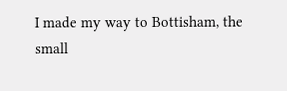I made my way to Bottisham, the small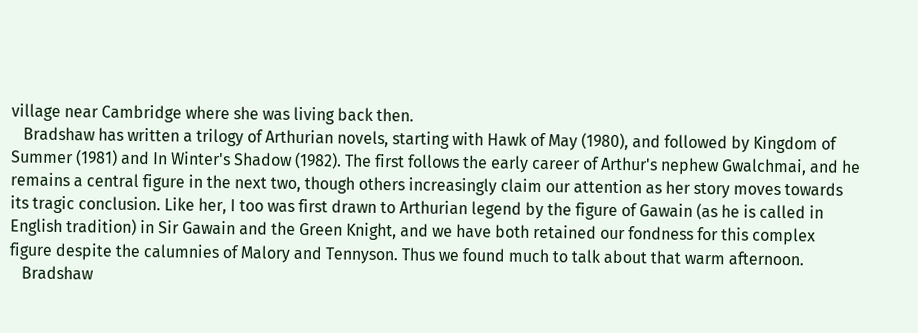village near Cambridge where she was living back then.
   Bradshaw has written a trilogy of Arthurian novels, starting with Hawk of May (1980), and followed by Kingdom of Summer (1981) and In Winter's Shadow (1982). The first follows the early career of Arthur's nephew Gwalchmai, and he remains a central figure in the next two, though others increasingly claim our attention as her story moves towards its tragic conclusion. Like her, I too was first drawn to Arthurian legend by the figure of Gawain (as he is called in English tradition) in Sir Gawain and the Green Knight, and we have both retained our fondness for this complex figure despite the calumnies of Malory and Tennyson. Thus we found much to talk about that warm afternoon.
   Bradshaw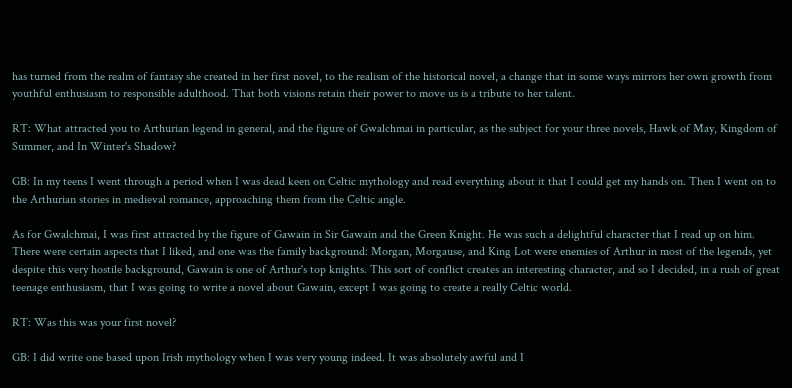has turned from the realm of fantasy she created in her first novel, to the realism of the historical novel, a change that in some ways mirrors her own growth from youthful enthusiasm to responsible adulthood. That both visions retain their power to move us is a tribute to her talent.

RT: What attracted you to Arthurian legend in general, and the figure of Gwalchmai in particular, as the subject for your three novels, Hawk of May, Kingdom of Summer, and In Winter's Shadow?

GB: In my teens I went through a period when I was dead keen on Celtic mythology and read everything about it that I could get my hands on. Then I went on to the Arthurian stories in medieval romance, approaching them from the Celtic angle.

As for Gwalchmai, I was first attracted by the figure of Gawain in Sir Gawain and the Green Knight. He was such a delightful character that I read up on him. There were certain aspects that I liked, and one was the family background: Morgan, Morgause, and King Lot were enemies of Arthur in most of the legends, yet despite this very hostile background, Gawain is one of Arthur's top knights. This sort of conflict creates an interesting character, and so I decided, in a rush of great teenage enthusiasm, that I was going to write a novel about Gawain, except I was going to create a really Celtic world.

RT: Was this was your first novel?

GB: I did write one based upon Irish mythology when I was very young indeed. It was absolutely awful and I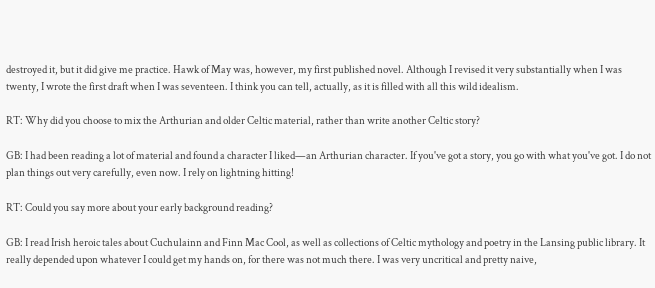destroyed it, but it did give me practice. Hawk of May was, however, my first published novel. Although I revised it very substantially when I was twenty, I wrote the first draft when I was seventeen. I think you can tell, actually, as it is filled with all this wild idealism.

RT: Why did you choose to mix the Arthurian and older Celtic material, rather than write another Celtic story?

GB: I had been reading a lot of material and found a character I liked—an Arthurian character. If you've got a story, you go with what you've got. I do not plan things out very carefully, even now. I rely on lightning hitting!

RT: Could you say more about your early background reading?

GB: I read Irish heroic tales about Cuchulainn and Finn Mac Cool, as well as collections of Celtic mythology and poetry in the Lansing public library. It really depended upon whatever I could get my hands on, for there was not much there. I was very uncritical and pretty naive,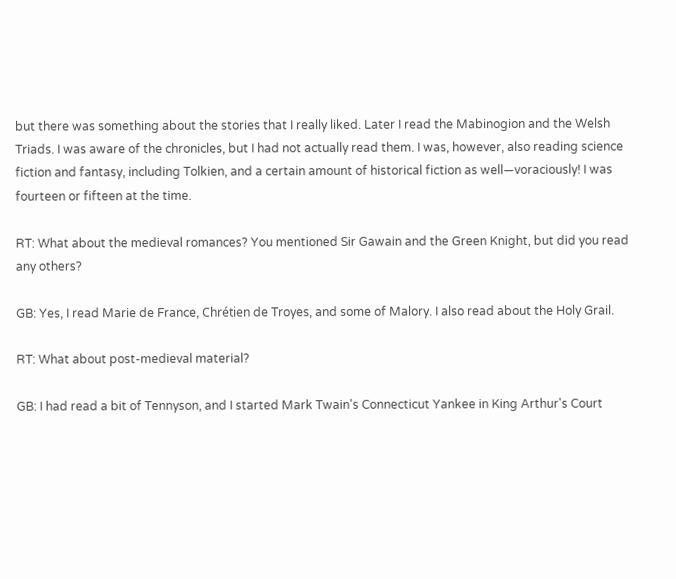but there was something about the stories that I really liked. Later I read the Mabinogion and the Welsh Triads. I was aware of the chronicles, but I had not actually read them. I was, however, also reading science fiction and fantasy, including Tolkien, and a certain amount of historical fiction as well—voraciously! I was fourteen or fifteen at the time.

RT: What about the medieval romances? You mentioned Sir Gawain and the Green Knight, but did you read any others?

GB: Yes, I read Marie de France, Chrétien de Troyes, and some of Malory. I also read about the Holy Grail.

RT: What about post-medieval material?

GB: I had read a bit of Tennyson, and I started Mark Twain's Connecticut Yankee in King Arthur's Court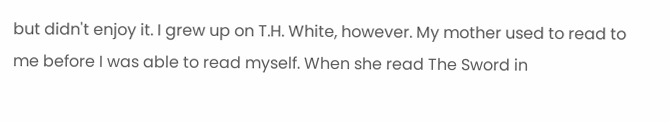but didn't enjoy it. I grew up on T.H. White, however. My mother used to read to me before I was able to read myself. When she read The Sword in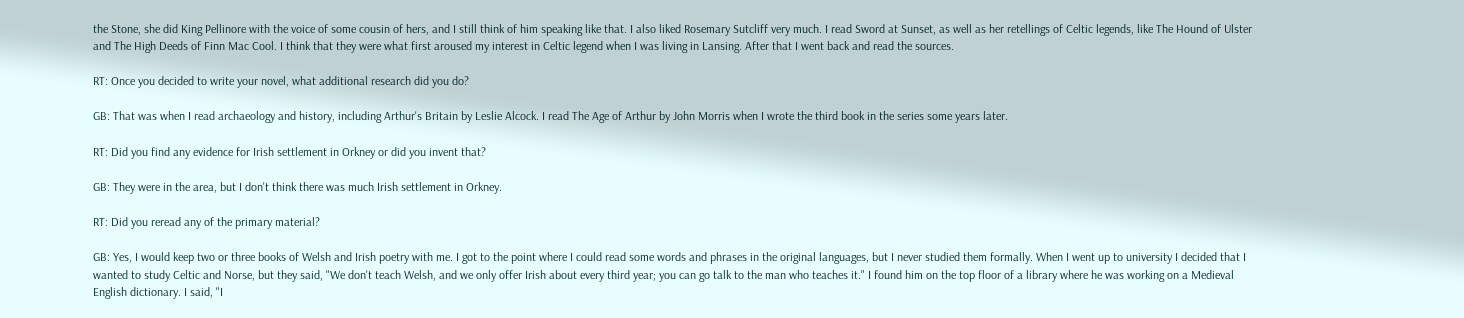the Stone, she did King Pellinore with the voice of some cousin of hers, and I still think of him speaking like that. I also liked Rosemary Sutcliff very much. I read Sword at Sunset, as well as her retellings of Celtic legends, like The Hound of Ulster and The High Deeds of Finn Mac Cool. I think that they were what first aroused my interest in Celtic legend when I was living in Lansing. After that I went back and read the sources.

RT: Once you decided to write your novel, what additional research did you do?

GB: That was when I read archaeology and history, including Arthur's Britain by Leslie Alcock. I read The Age of Arthur by John Morris when I wrote the third book in the series some years later.

RT: Did you find any evidence for Irish settlement in Orkney or did you invent that?

GB: They were in the area, but I don't think there was much Irish settlement in Orkney.

RT: Did you reread any of the primary material?

GB: Yes, I would keep two or three books of Welsh and Irish poetry with me. I got to the point where I could read some words and phrases in the original languages, but I never studied them formally. When I went up to university I decided that I wanted to study Celtic and Norse, but they said, "We don't teach Welsh, and we only offer Irish about every third year; you can go talk to the man who teaches it." I found him on the top floor of a library where he was working on a Medieval English dictionary. I said, "I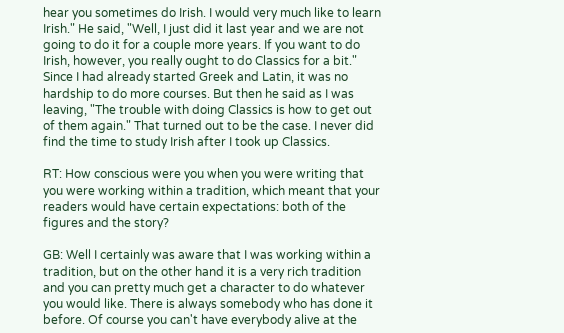hear you sometimes do Irish. I would very much like to learn Irish." He said, "Well, I just did it last year and we are not going to do it for a couple more years. If you want to do Irish, however, you really ought to do Classics for a bit." Since I had already started Greek and Latin, it was no hardship to do more courses. But then he said as I was leaving, "The trouble with doing Classics is how to get out of them again." That turned out to be the case. I never did find the time to study Irish after I took up Classics.

RT: How conscious were you when you were writing that you were working within a tradition, which meant that your readers would have certain expectations: both of the figures and the story?

GB: Well I certainly was aware that I was working within a tradition, but on the other hand it is a very rich tradition and you can pretty much get a character to do whatever you would like. There is always somebody who has done it before. Of course you can't have everybody alive at the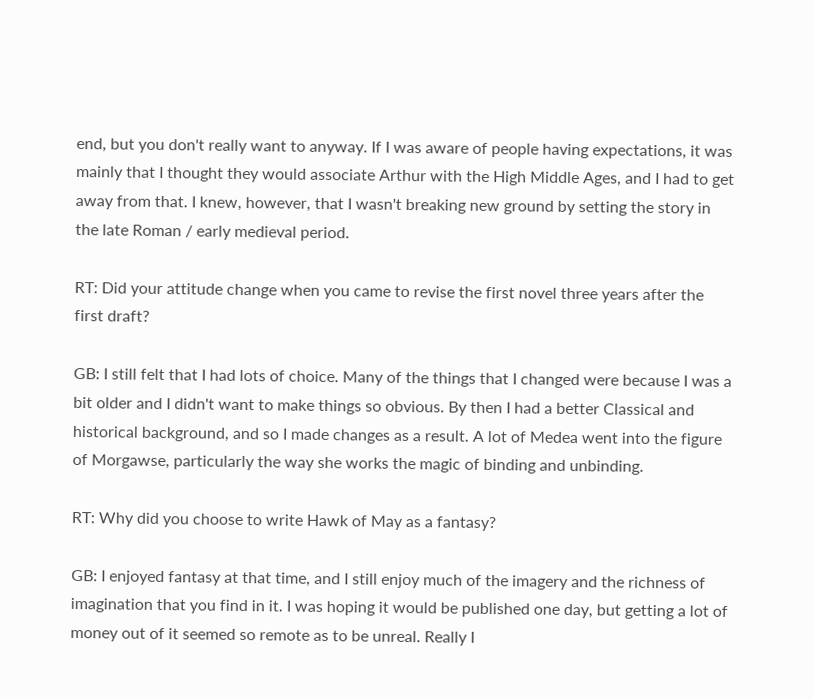end, but you don't really want to anyway. If I was aware of people having expectations, it was mainly that I thought they would associate Arthur with the High Middle Ages, and I had to get away from that. I knew, however, that I wasn't breaking new ground by setting the story in the late Roman / early medieval period.

RT: Did your attitude change when you came to revise the first novel three years after the first draft?

GB: I still felt that I had lots of choice. Many of the things that I changed were because I was a bit older and I didn't want to make things so obvious. By then I had a better Classical and historical background, and so I made changes as a result. A lot of Medea went into the figure of Morgawse, particularly the way she works the magic of binding and unbinding.

RT: Why did you choose to write Hawk of May as a fantasy?

GB: I enjoyed fantasy at that time, and I still enjoy much of the imagery and the richness of imagination that you find in it. I was hoping it would be published one day, but getting a lot of money out of it seemed so remote as to be unreal. Really I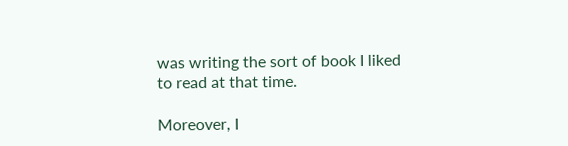was writing the sort of book I liked to read at that time.

Moreover, I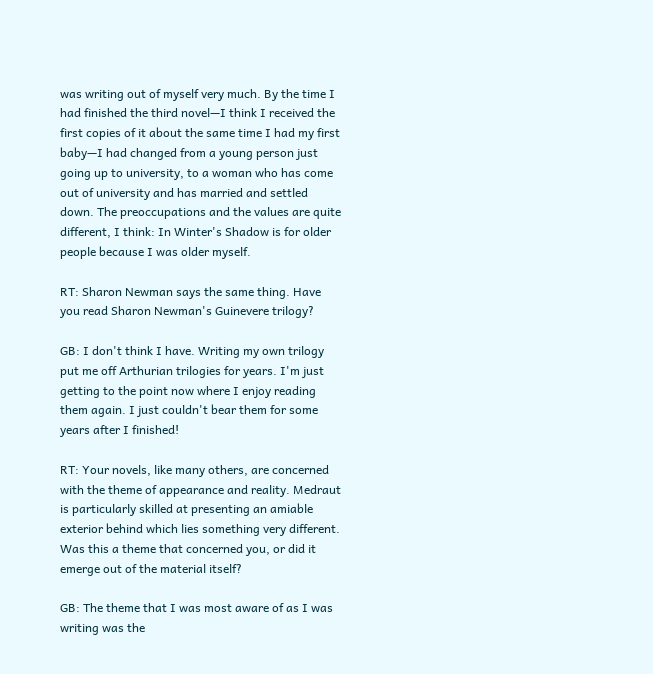was writing out of myself very much. By the time I had finished the third novel—I think I received the first copies of it about the same time I had my first baby—I had changed from a young person just going up to university, to a woman who has come out of university and has married and settled down. The preoccupations and the values are quite different, I think: In Winter's Shadow is for older people because I was older myself.

RT: Sharon Newman says the same thing. Have you read Sharon Newman's Guinevere trilogy?

GB: I don't think I have. Writing my own trilogy put me off Arthurian trilogies for years. I'm just getting to the point now where I enjoy reading them again. I just couldn't bear them for some years after I finished!

RT: Your novels, like many others, are concerned with the theme of appearance and reality. Medraut is particularly skilled at presenting an amiable exterior behind which lies something very different. Was this a theme that concerned you, or did it emerge out of the material itself?

GB: The theme that I was most aware of as I was writing was the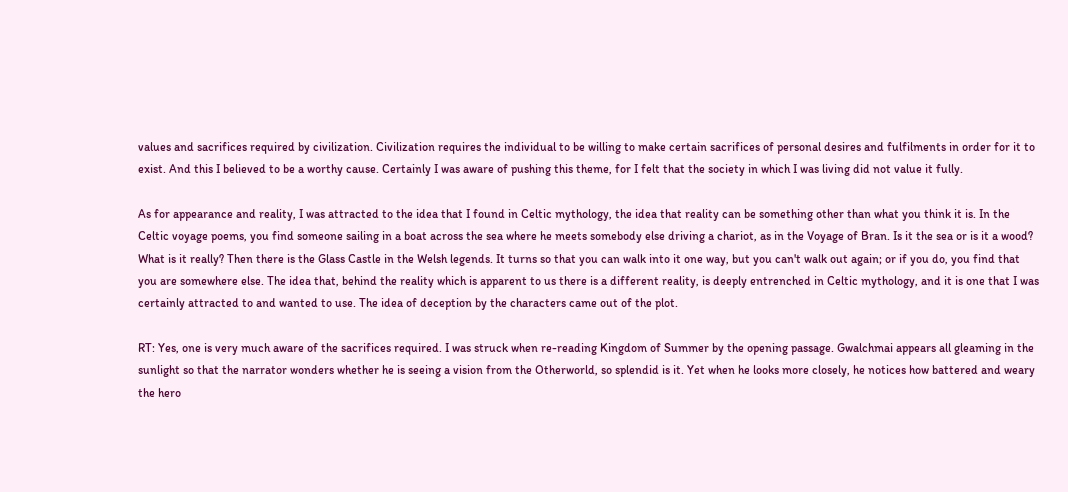values and sacrifices required by civilization. Civilization requires the individual to be willing to make certain sacrifices of personal desires and fulfilments in order for it to exist. And this I believed to be a worthy cause. Certainly I was aware of pushing this theme, for I felt that the society in which I was living did not value it fully.

As for appearance and reality, I was attracted to the idea that I found in Celtic mythology, the idea that reality can be something other than what you think it is. In the Celtic voyage poems, you find someone sailing in a boat across the sea where he meets somebody else driving a chariot, as in the Voyage of Bran. Is it the sea or is it a wood? What is it really? Then there is the Glass Castle in the Welsh legends. It turns so that you can walk into it one way, but you can't walk out again; or if you do, you find that you are somewhere else. The idea that, behind the reality which is apparent to us there is a different reality, is deeply entrenched in Celtic mythology, and it is one that I was certainly attracted to and wanted to use. The idea of deception by the characters came out of the plot.

RT: Yes, one is very much aware of the sacrifices required. I was struck when re-reading Kingdom of Summer by the opening passage. Gwalchmai appears all gleaming in the sunlight so that the narrator wonders whether he is seeing a vision from the Otherworld, so splendid is it. Yet when he looks more closely, he notices how battered and weary the hero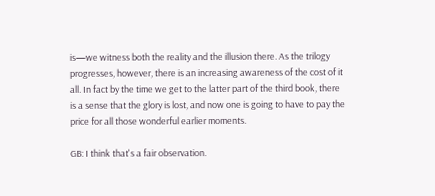is—we witness both the reality and the illusion there. As the trilogy progresses, however, there is an increasing awareness of the cost of it all. In fact by the time we get to the latter part of the third book, there is a sense that the glory is lost, and now one is going to have to pay the price for all those wonderful earlier moments.

GB: I think that's a fair observation.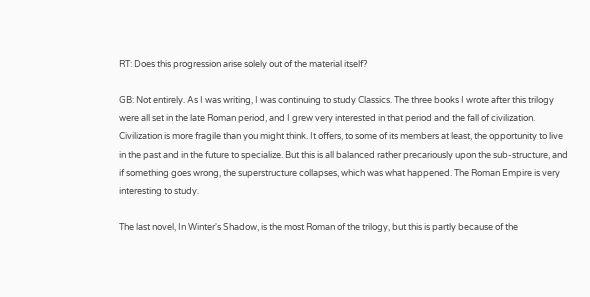RT: Does this progression arise solely out of the material itself?

GB: Not entirely. As I was writing, I was continuing to study Classics. The three books I wrote after this trilogy were all set in the late Roman period, and I grew very interested in that period and the fall of civilization. Civilization is more fragile than you might think. It offers, to some of its members at least, the opportunity to live in the past and in the future to specialize. But this is all balanced rather precariously upon the sub-structure, and if something goes wrong, the superstructure collapses, which was what happened. The Roman Empire is very interesting to study.

The last novel, In Winter's Shadow, is the most Roman of the trilogy, but this is partly because of the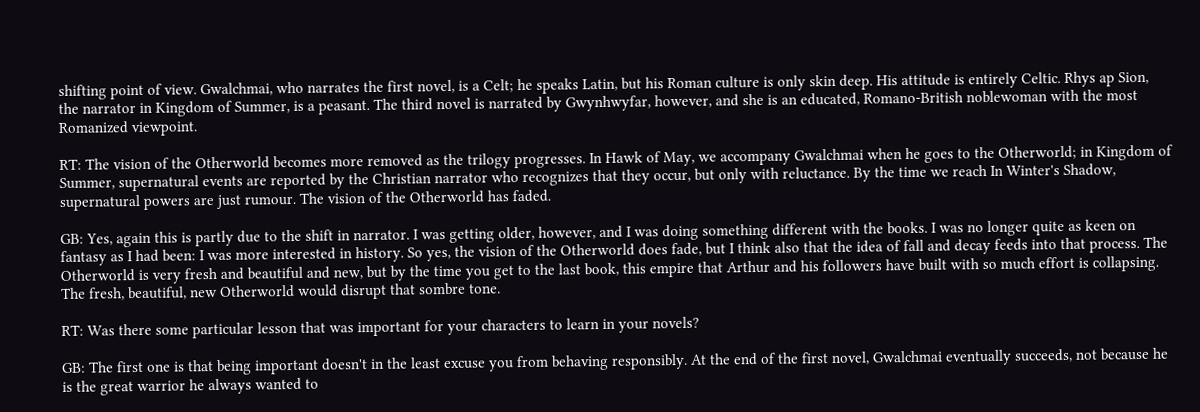shifting point of view. Gwalchmai, who narrates the first novel, is a Celt; he speaks Latin, but his Roman culture is only skin deep. His attitude is entirely Celtic. Rhys ap Sion, the narrator in Kingdom of Summer, is a peasant. The third novel is narrated by Gwynhwyfar, however, and she is an educated, Romano-British noblewoman with the most Romanized viewpoint.

RT: The vision of the Otherworld becomes more removed as the trilogy progresses. In Hawk of May, we accompany Gwalchmai when he goes to the Otherworld; in Kingdom of Summer, supernatural events are reported by the Christian narrator who recognizes that they occur, but only with reluctance. By the time we reach In Winter's Shadow, supernatural powers are just rumour. The vision of the Otherworld has faded.

GB: Yes, again this is partly due to the shift in narrator. I was getting older, however, and I was doing something different with the books. I was no longer quite as keen on fantasy as I had been: I was more interested in history. So yes, the vision of the Otherworld does fade, but I think also that the idea of fall and decay feeds into that process. The Otherworld is very fresh and beautiful and new, but by the time you get to the last book, this empire that Arthur and his followers have built with so much effort is collapsing. The fresh, beautiful, new Otherworld would disrupt that sombre tone.

RT: Was there some particular lesson that was important for your characters to learn in your novels?

GB: The first one is that being important doesn't in the least excuse you from behaving responsibly. At the end of the first novel, Gwalchmai eventually succeeds, not because he is the great warrior he always wanted to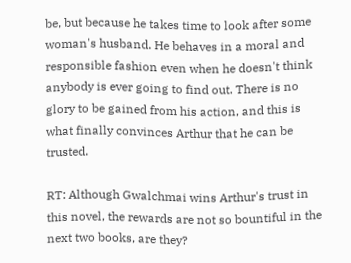be, but because he takes time to look after some woman's husband. He behaves in a moral and responsible fashion even when he doesn't think anybody is ever going to find out. There is no glory to be gained from his action, and this is what finally convinces Arthur that he can be trusted.

RT: Although Gwalchmai wins Arthur's trust in this novel, the rewards are not so bountiful in the next two books, are they?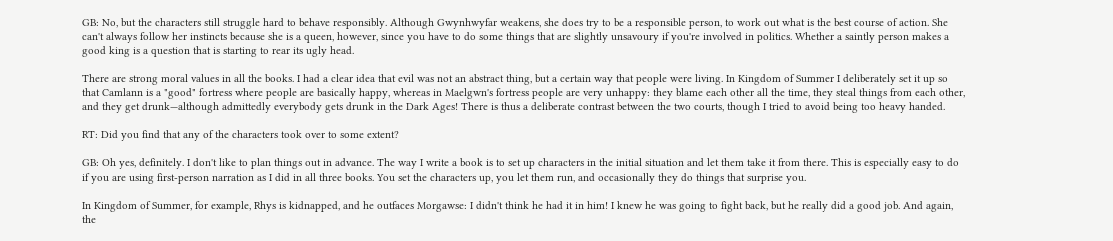GB: No, but the characters still struggle hard to behave responsibly. Although Gwynhwyfar weakens, she does try to be a responsible person, to work out what is the best course of action. She can't always follow her instincts because she is a queen, however, since you have to do some things that are slightly unsavoury if you're involved in politics. Whether a saintly person makes a good king is a question that is starting to rear its ugly head.

There are strong moral values in all the books. I had a clear idea that evil was not an abstract thing, but a certain way that people were living. In Kingdom of Summer I deliberately set it up so that Camlann is a "good" fortress where people are basically happy, whereas in Maelgwn's fortress people are very unhappy: they blame each other all the time, they steal things from each other, and they get drunk—although admittedly everybody gets drunk in the Dark Ages! There is thus a deliberate contrast between the two courts, though I tried to avoid being too heavy handed.

RT: Did you find that any of the characters took over to some extent?

GB: Oh yes, definitely. I don't like to plan things out in advance. The way I write a book is to set up characters in the initial situation and let them take it from there. This is especially easy to do if you are using first-person narration as I did in all three books. You set the characters up, you let them run, and occasionally they do things that surprise you.

In Kingdom of Summer, for example, Rhys is kidnapped, and he outfaces Morgawse: I didn't think he had it in him! I knew he was going to fight back, but he really did a good job. And again, the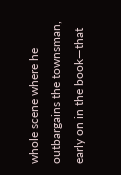whole scene where he outbargains the townsman, early on in the book—that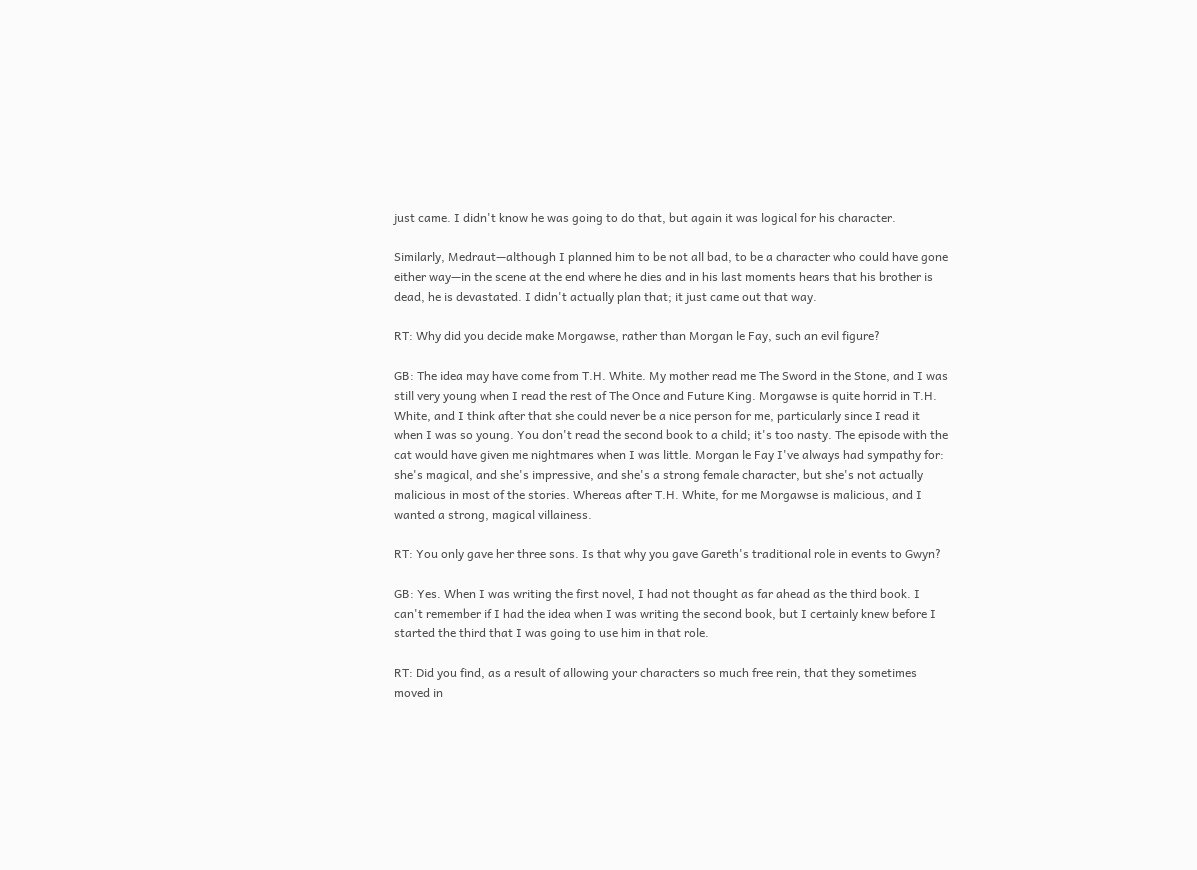just came. I didn't know he was going to do that, but again it was logical for his character.

Similarly, Medraut—although I planned him to be not all bad, to be a character who could have gone either way—in the scene at the end where he dies and in his last moments hears that his brother is dead, he is devastated. I didn't actually plan that; it just came out that way.

RT: Why did you decide make Morgawse, rather than Morgan le Fay, such an evil figure?

GB: The idea may have come from T.H. White. My mother read me The Sword in the Stone, and I was still very young when I read the rest of The Once and Future King. Morgawse is quite horrid in T.H. White, and I think after that she could never be a nice person for me, particularly since I read it when I was so young. You don't read the second book to a child; it's too nasty. The episode with the cat would have given me nightmares when I was little. Morgan le Fay I've always had sympathy for: she's magical, and she's impressive, and she's a strong female character, but she's not actually malicious in most of the stories. Whereas after T.H. White, for me Morgawse is malicious, and I wanted a strong, magical villainess.

RT: You only gave her three sons. Is that why you gave Gareth's traditional role in events to Gwyn?

GB: Yes. When I was writing the first novel, I had not thought as far ahead as the third book. I can't remember if I had the idea when I was writing the second book, but I certainly knew before I started the third that I was going to use him in that role.

RT: Did you find, as a result of allowing your characters so much free rein, that they sometimes moved in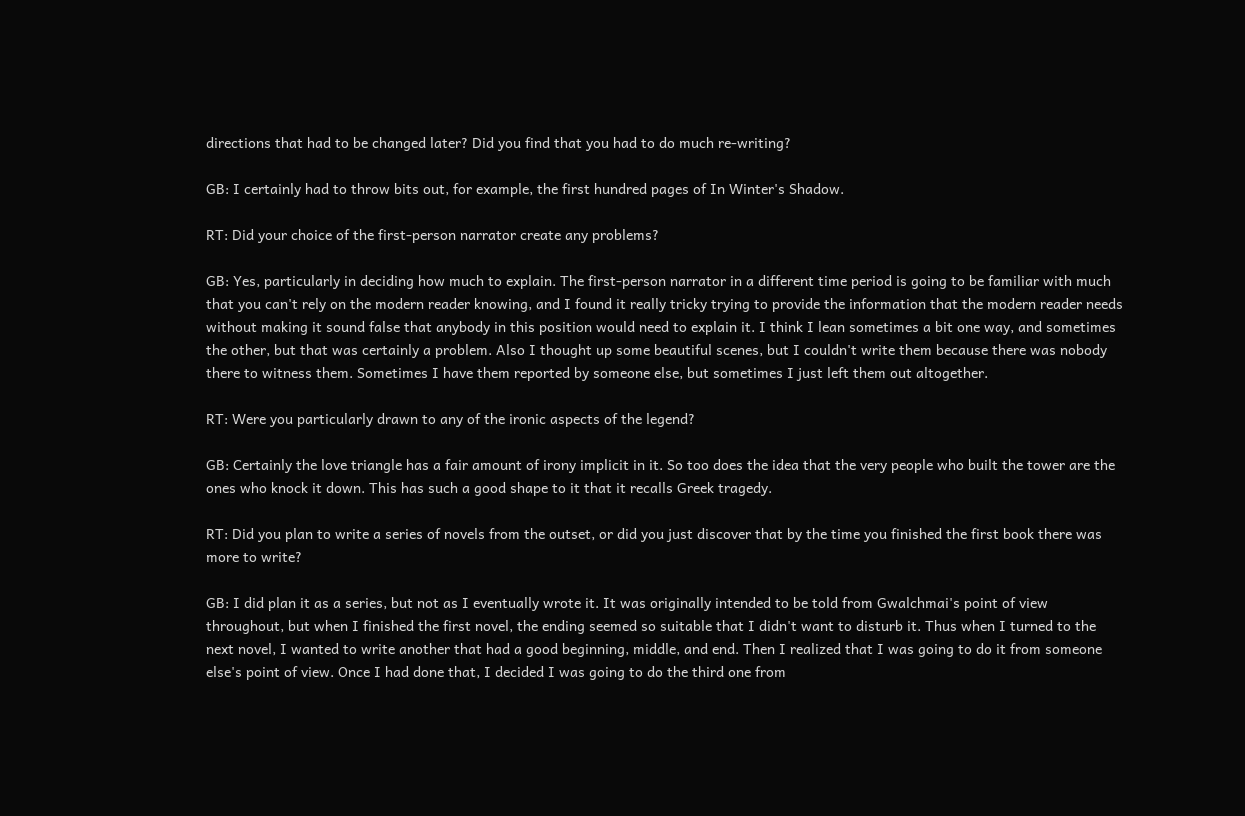directions that had to be changed later? Did you find that you had to do much re-writing?

GB: I certainly had to throw bits out, for example, the first hundred pages of In Winter's Shadow.

RT: Did your choice of the first-person narrator create any problems?

GB: Yes, particularly in deciding how much to explain. The first-person narrator in a different time period is going to be familiar with much that you can't rely on the modern reader knowing, and I found it really tricky trying to provide the information that the modern reader needs without making it sound false that anybody in this position would need to explain it. I think I lean sometimes a bit one way, and sometimes the other, but that was certainly a problem. Also I thought up some beautiful scenes, but I couldn't write them because there was nobody there to witness them. Sometimes I have them reported by someone else, but sometimes I just left them out altogether.

RT: Were you particularly drawn to any of the ironic aspects of the legend?

GB: Certainly the love triangle has a fair amount of irony implicit in it. So too does the idea that the very people who built the tower are the ones who knock it down. This has such a good shape to it that it recalls Greek tragedy.

RT: Did you plan to write a series of novels from the outset, or did you just discover that by the time you finished the first book there was more to write?

GB: I did plan it as a series, but not as I eventually wrote it. It was originally intended to be told from Gwalchmai's point of view throughout, but when I finished the first novel, the ending seemed so suitable that I didn't want to disturb it. Thus when I turned to the next novel, I wanted to write another that had a good beginning, middle, and end. Then I realized that I was going to do it from someone else's point of view. Once I had done that, I decided I was going to do the third one from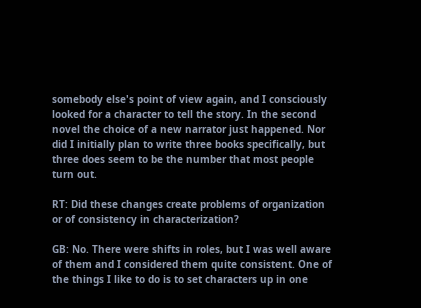somebody else's point of view again, and I consciously looked for a character to tell the story. In the second novel the choice of a new narrator just happened. Nor did I initially plan to write three books specifically, but three does seem to be the number that most people turn out.

RT: Did these changes create problems of organization or of consistency in characterization?

GB: No. There were shifts in roles, but I was well aware of them and I considered them quite consistent. One of the things I like to do is to set characters up in one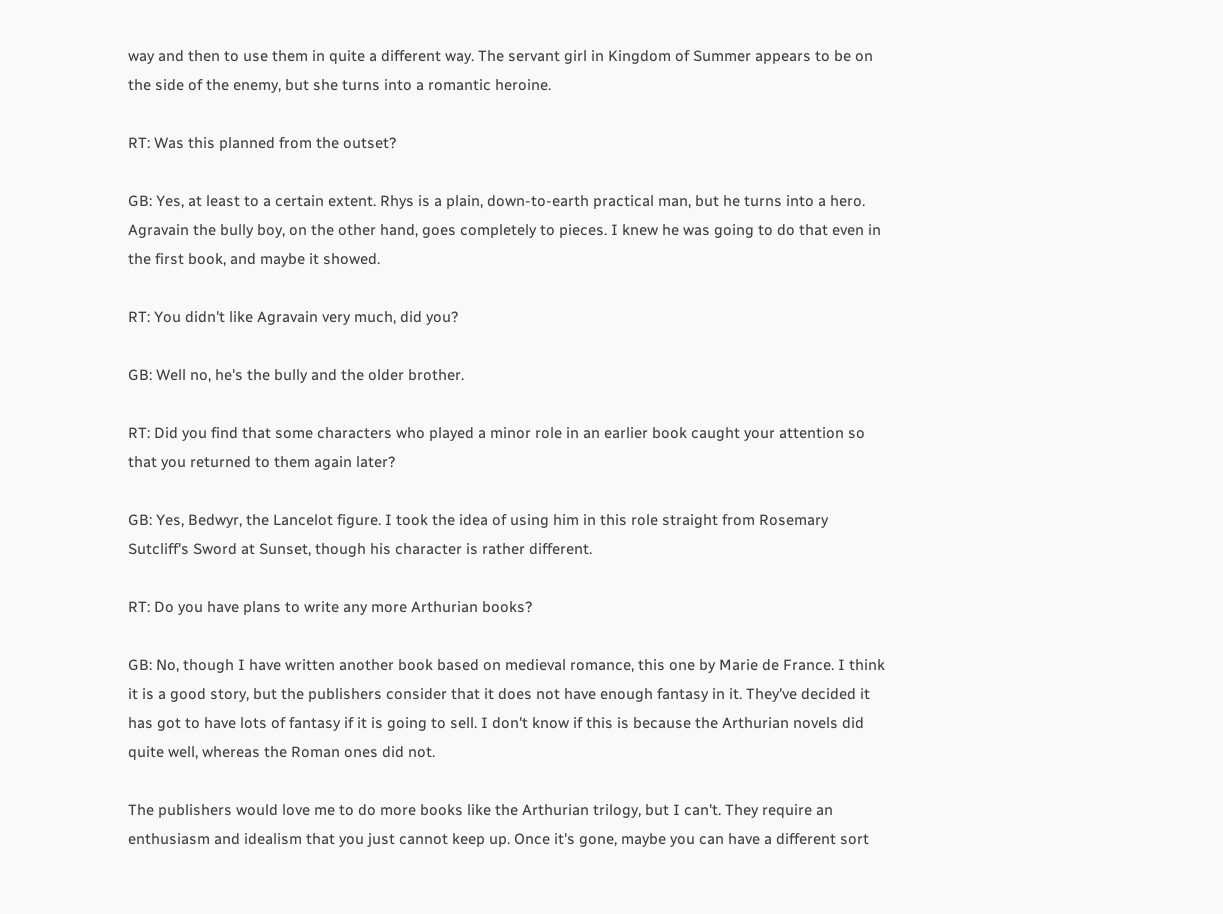way and then to use them in quite a different way. The servant girl in Kingdom of Summer appears to be on the side of the enemy, but she turns into a romantic heroine.

RT: Was this planned from the outset?

GB: Yes, at least to a certain extent. Rhys is a plain, down-to-earth practical man, but he turns into a hero. Agravain the bully boy, on the other hand, goes completely to pieces. I knew he was going to do that even in the first book, and maybe it showed.

RT: You didn't like Agravain very much, did you?

GB: Well no, he's the bully and the older brother.

RT: Did you find that some characters who played a minor role in an earlier book caught your attention so that you returned to them again later?

GB: Yes, Bedwyr, the Lancelot figure. I took the idea of using him in this role straight from Rosemary Sutcliff's Sword at Sunset, though his character is rather different.

RT: Do you have plans to write any more Arthurian books?

GB: No, though I have written another book based on medieval romance, this one by Marie de France. I think it is a good story, but the publishers consider that it does not have enough fantasy in it. They've decided it has got to have lots of fantasy if it is going to sell. I don't know if this is because the Arthurian novels did quite well, whereas the Roman ones did not.

The publishers would love me to do more books like the Arthurian trilogy, but I can't. They require an enthusiasm and idealism that you just cannot keep up. Once it's gone, maybe you can have a different sort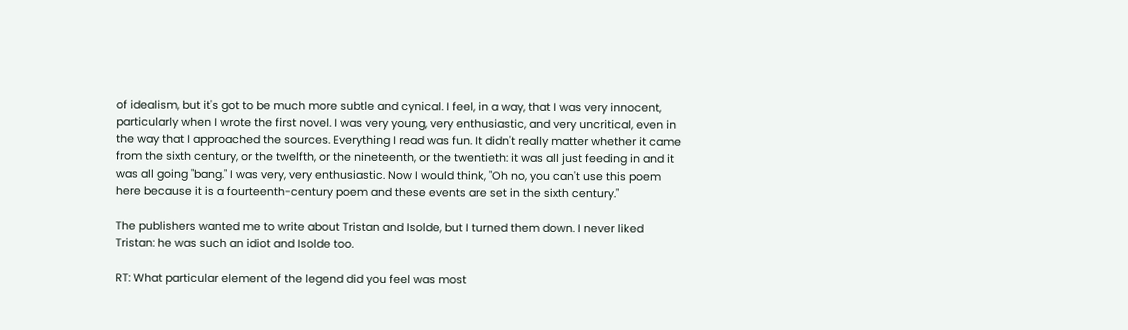of idealism, but it's got to be much more subtle and cynical. I feel, in a way, that I was very innocent, particularly when I wrote the first novel. I was very young, very enthusiastic, and very uncritical, even in the way that I approached the sources. Everything I read was fun. It didn't really matter whether it came from the sixth century, or the twelfth, or the nineteenth, or the twentieth: it was all just feeding in and it was all going "bang." I was very, very enthusiastic. Now I would think, "Oh no, you can't use this poem here because it is a fourteenth-century poem and these events are set in the sixth century."

The publishers wanted me to write about Tristan and Isolde, but I turned them down. I never liked Tristan: he was such an idiot and Isolde too.

RT: What particular element of the legend did you feel was most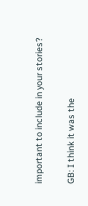important to include in your stories?

GB: I think it was the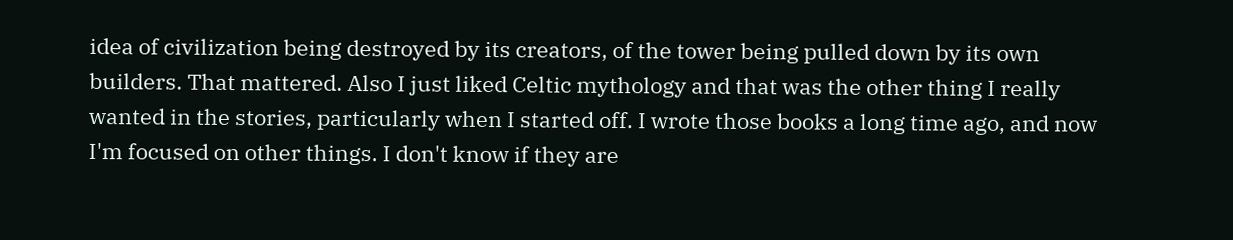idea of civilization being destroyed by its creators, of the tower being pulled down by its own builders. That mattered. Also I just liked Celtic mythology and that was the other thing I really wanted in the stories, particularly when I started off. I wrote those books a long time ago, and now I'm focused on other things. I don't know if they are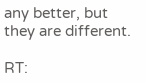any better, but they are different.

RT: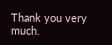Thank you very much.